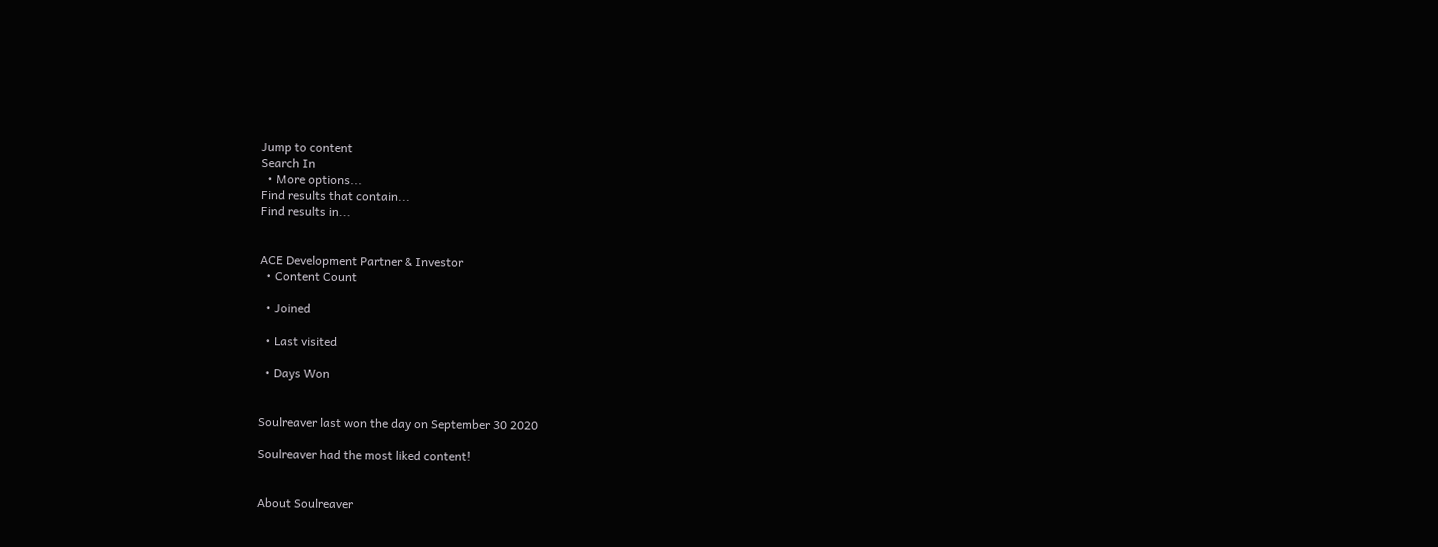Jump to content
Search In
  • More options...
Find results that contain...
Find results in...


ACE Development Partner & Investor
  • Content Count

  • Joined

  • Last visited

  • Days Won


Soulreaver last won the day on September 30 2020

Soulreaver had the most liked content!


About Soulreaver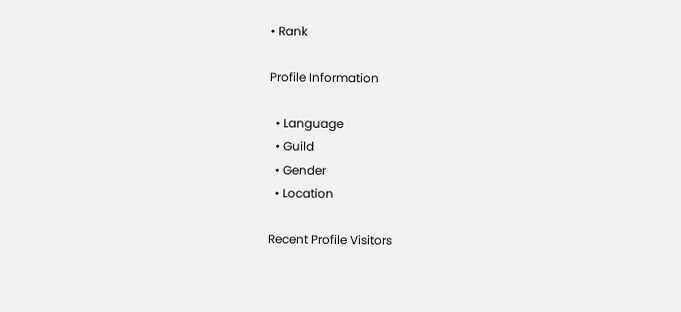• Rank

Profile Information

  • Language
  • Guild
  • Gender
  • Location

Recent Profile Visitors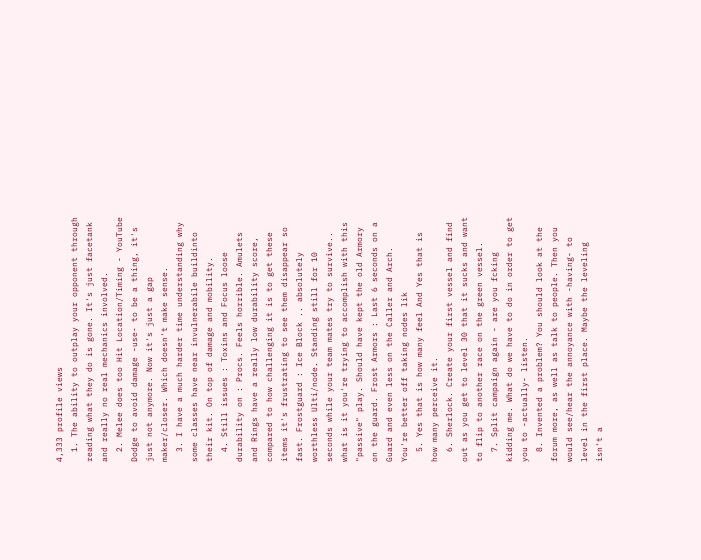4,333 profile views
  1. The ability to outplay your opponent through reading what they do is gone. It's just facetank and really no real mechanics involved.
  2. Melee does too Hit Location/Timing - YouTube Dodge to avoid damage -use- to be a thing, it's just not anymore. Now it's just a gap maker/closer. Which doesn't make sense.
  3. I have a much harder time understanding why some classes have near invulnerabile buildinto their kit. On top of damage and mobility.
  4. Still issues : Toxins and Focus loose durability on : Procs. Feels horrible. Amulets and Rings have a really low durability score, compared to how challenging it is to get these items it's frustrating to see them disappear so fast. Frostguard : Ice Block .. absolutely worthless Ulti/node. Standing still for 10 seconds while your team mates try to survive.. what is it you're trying to accomplish with this "passive" play. Should have kept the old Armory on the guard. Frost Armors : Last 6 seconds on a Guard and even less on the Caller and Arch. You're better off taking nodes lik
  5. Yes that is how many feel And Yes that is how many perceive it.
  6. Sherlock. Create your first vessel and find out as you get to level 30 that it sucks and want to flip to another race on the green vessel.
  7. Split campaign again - are you fcking kidding me. What do we have to do in order to get you to -actually- listen.
  8. Invented a problem? You should look at the forum more, as well as talk to people. Then you would see/hear the annoyance with -having- to level in the first place. Maybe the leveling isn't a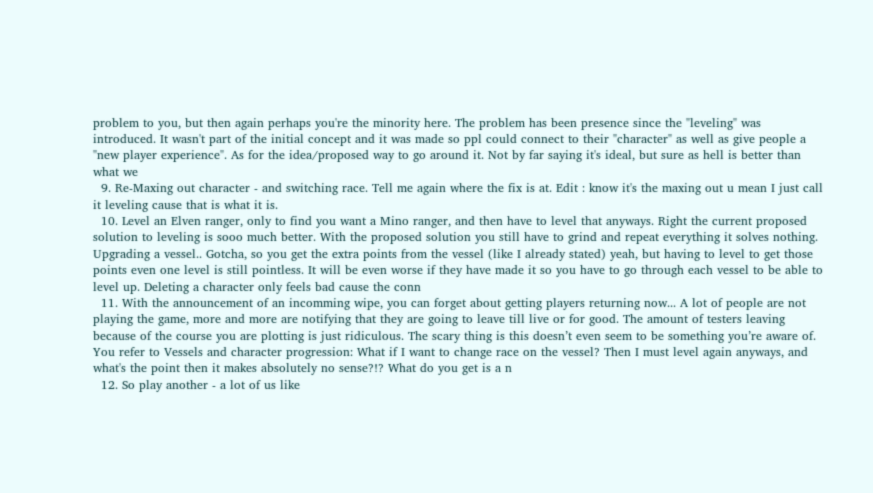problem to you, but then again perhaps you're the minority here. The problem has been presence since the "leveling" was introduced. It wasn't part of the initial concept and it was made so ppl could connect to their "character" as well as give people a "new player experience". As for the idea/proposed way to go around it. Not by far saying it's ideal, but sure as hell is better than what we
  9. Re-Maxing out character - and switching race. Tell me again where the fix is at. Edit : know it's the maxing out u mean I just call it leveling cause that is what it is.
  10. Level an Elven ranger, only to find you want a Mino ranger, and then have to level that anyways. Right the current proposed solution to leveling is sooo much better. With the proposed solution you still have to grind and repeat everything it solves nothing. Upgrading a vessel.. Gotcha, so you get the extra points from the vessel (like I already stated) yeah, but having to level to get those points even one level is still pointless. It will be even worse if they have made it so you have to go through each vessel to be able to level up. Deleting a character only feels bad cause the conn
  11. With the announcement of an incomming wipe, you can forget about getting players returning now... A lot of people are not playing the game, more and more are notifying that they are going to leave till live or for good. The amount of testers leaving because of the course you are plotting is just ridiculous. The scary thing is this doesn’t even seem to be something you’re aware of. You refer to Vessels and character progression: What if I want to change race on the vessel? Then I must level again anyways, and what's the point then it makes absolutely no sense?!? What do you get is a n
  12. So play another - a lot of us like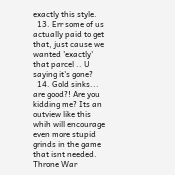exactly this style.
  13. Err some of us actually paid to get that, just cause we wanted 'exactly' that parcel .. U saying it's gone?
  14. Gold sinks... are good?! Are you kidding me? Its an outview like this whih will encourage even more stupid grinds in the game that isnt needed. Throne War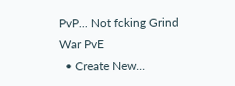PvP... Not fcking Grind War PvE
  • Create New...